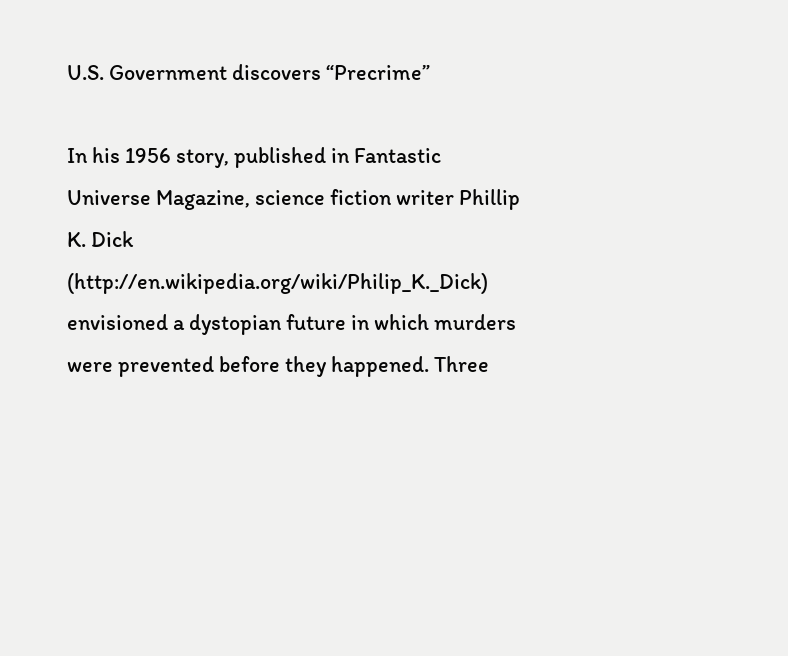U.S. Government discovers “Precrime”

In his 1956 story, published in Fantastic Universe Magazine, science fiction writer Phillip K. Dick (http://en.wikipedia.org/wiki/Philip_K._Dick) envisioned a dystopian future in which murders were prevented before they happened. Three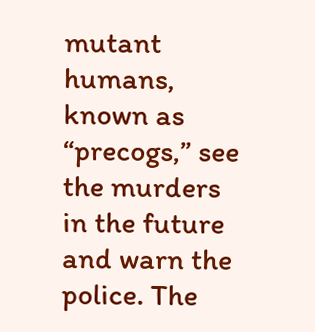mutant humans, known as “precogs,” see the murders in the future and warn the police. The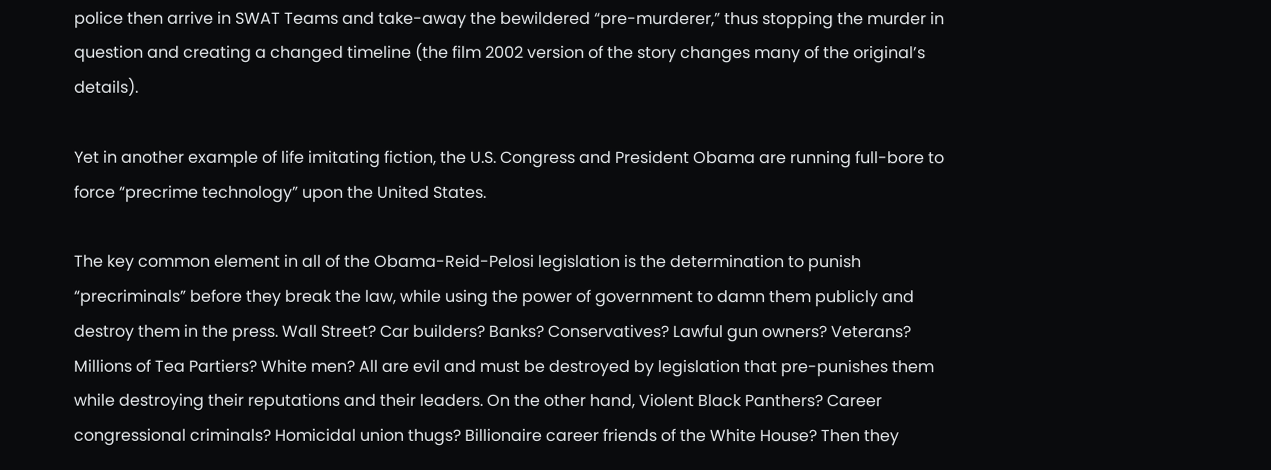police then arrive in SWAT Teams and take-away the bewildered “pre-murderer,” thus stopping the murder in question and creating a changed timeline (the film 2002 version of the story changes many of the original’s details).

Yet in another example of life imitating fiction, the U.S. Congress and President Obama are running full-bore to force “precrime technology” upon the United States.

The key common element in all of the Obama-Reid-Pelosi legislation is the determination to punish “precriminals” before they break the law, while using the power of government to damn them publicly and destroy them in the press. Wall Street? Car builders? Banks? Conservatives? Lawful gun owners? Veterans? Millions of Tea Partiers? White men? All are evil and must be destroyed by legislation that pre-punishes them while destroying their reputations and their leaders. On the other hand, Violent Black Panthers? Career congressional criminals? Homicidal union thugs? Billionaire career friends of the White House? Then they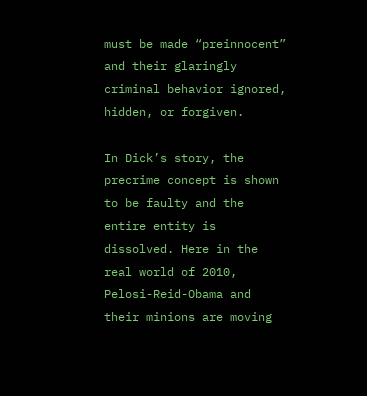must be made “preinnocent” and their glaringly criminal behavior ignored, hidden, or forgiven.

In Dick’s story, the precrime concept is shown to be faulty and the entire entity is dissolved. Here in the real world of 2010, Pelosi-Reid-Obama and their minions are moving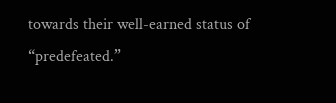towards their well-earned status of “predefeated.”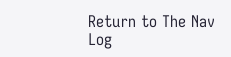Return to The Nav Log